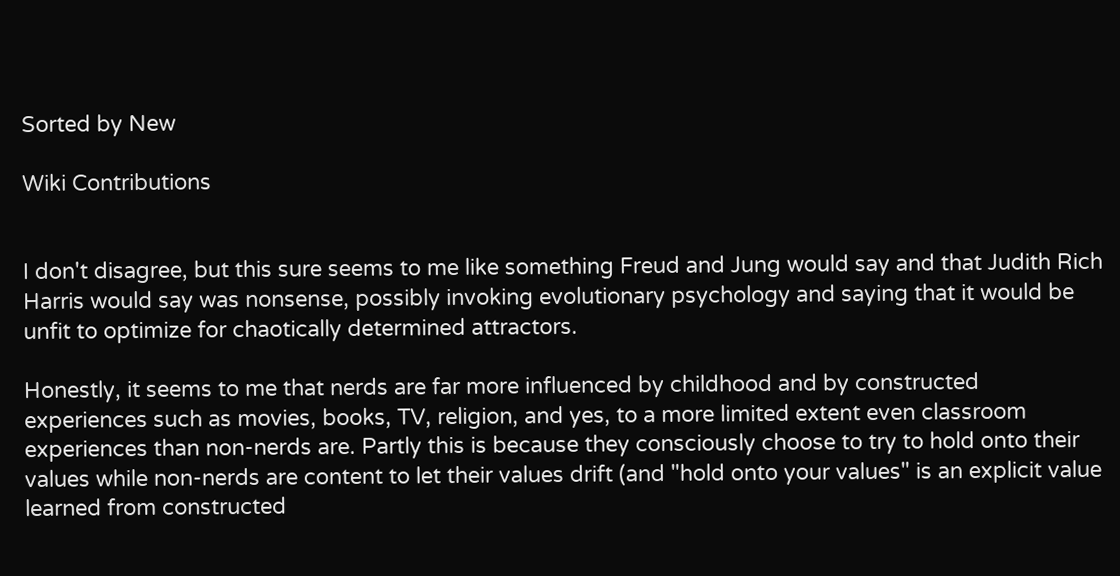Sorted by New

Wiki Contributions


I don't disagree, but this sure seems to me like something Freud and Jung would say and that Judith Rich Harris would say was nonsense, possibly invoking evolutionary psychology and saying that it would be unfit to optimize for chaotically determined attractors.

Honestly, it seems to me that nerds are far more influenced by childhood and by constructed experiences such as movies, books, TV, religion, and yes, to a more limited extent even classroom experiences than non-nerds are. Partly this is because they consciously choose to try to hold onto their values while non-nerds are content to let their values drift (and "hold onto your values" is an explicit value learned from constructed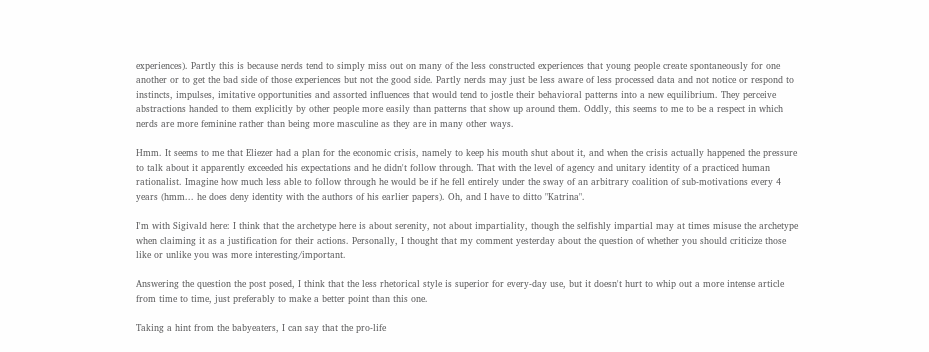experiences). Partly this is because nerds tend to simply miss out on many of the less constructed experiences that young people create spontaneously for one another or to get the bad side of those experiences but not the good side. Partly nerds may just be less aware of less processed data and not notice or respond to instincts, impulses, imitative opportunities and assorted influences that would tend to jostle their behavioral patterns into a new equilibrium. They perceive abstractions handed to them explicitly by other people more easily than patterns that show up around them. Oddly, this seems to me to be a respect in which nerds are more feminine rather than being more masculine as they are in many other ways.

Hmm. It seems to me that Eliezer had a plan for the economic crisis, namely to keep his mouth shut about it, and when the crisis actually happened the pressure to talk about it apparently exceeded his expectations and he didn't follow through. That with the level of agency and unitary identity of a practiced human rationalist. Imagine how much less able to follow through he would be if he fell entirely under the sway of an arbitrary coalition of sub-motivations every 4 years (hmm... he does deny identity with the authors of his earlier papers). Oh, and I have to ditto "Katrina".

I'm with Sigivald here: I think that the archetype here is about serenity, not about impartiality, though the selfishly impartial may at times misuse the archetype when claiming it as a justification for their actions. Personally, I thought that my comment yesterday about the question of whether you should criticize those like or unlike you was more interesting/important.

Answering the question the post posed, I think that the less rhetorical style is superior for every-day use, but it doesn't hurt to whip out a more intense article from time to time, just preferably to make a better point than this one.

Taking a hint from the babyeaters, I can say that the pro-life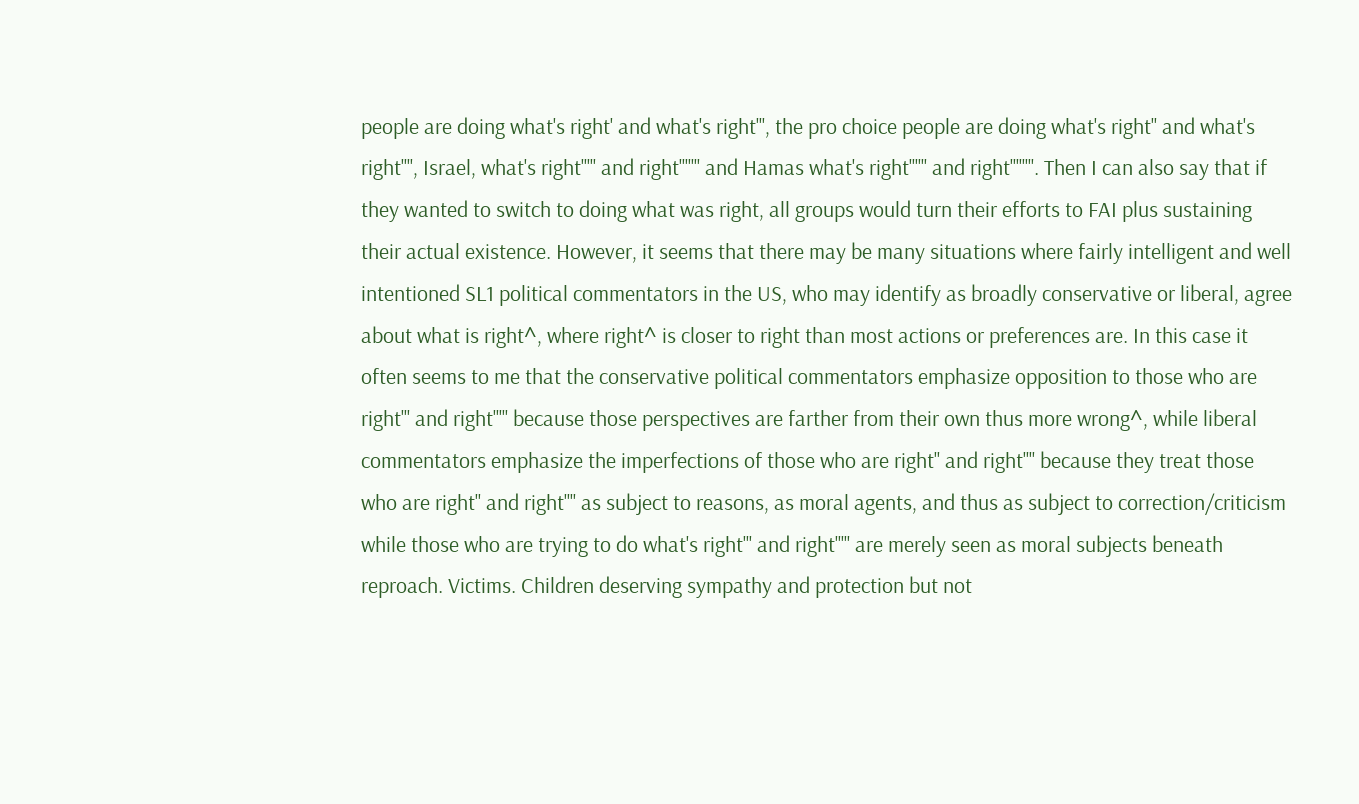people are doing what's right' and what's right''', the pro choice people are doing what's right'' and what's right'''', Israel, what's right''''' and right''''''' and Hamas what's right'''''' and right''''''''. Then I can also say that if they wanted to switch to doing what was right, all groups would turn their efforts to FAI plus sustaining their actual existence. However, it seems that there may be many situations where fairly intelligent and well intentioned SL1 political commentators in the US, who may identify as broadly conservative or liberal, agree about what is right^, where right^ is closer to right than most actions or preferences are. In this case it often seems to me that the conservative political commentators emphasize opposition to those who are right''' and right''''' because those perspectives are farther from their own thus more wrong^, while liberal commentators emphasize the imperfections of those who are right'' and right'''' because they treat those who are right'' and right'''' as subject to reasons, as moral agents, and thus as subject to correction/criticism while those who are trying to do what's right''' and right''''' are merely seen as moral subjects beneath reproach. Victims. Children deserving sympathy and protection but not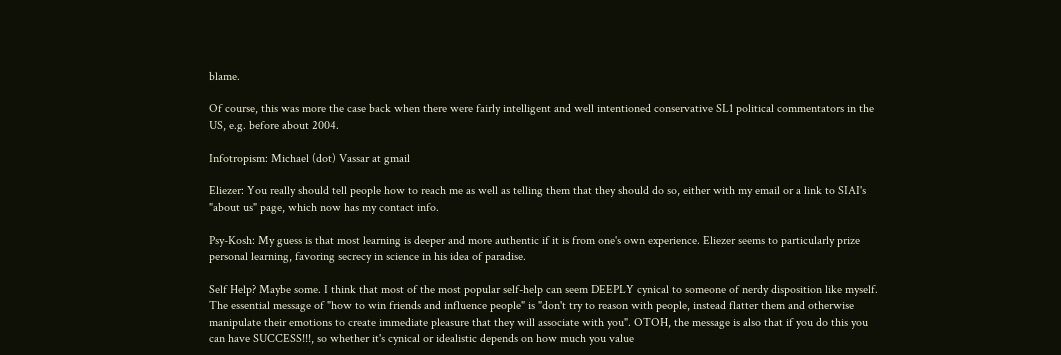blame.

Of course, this was more the case back when there were fairly intelligent and well intentioned conservative SL1 political commentators in the US, e.g. before about 2004.

Infotropism: Michael (dot) Vassar at gmail

Eliezer: You really should tell people how to reach me as well as telling them that they should do so, either with my email or a link to SIAI's "about us" page, which now has my contact info.

Psy-Kosh: My guess is that most learning is deeper and more authentic if it is from one's own experience. Eliezer seems to particularly prize personal learning, favoring secrecy in science in his idea of paradise.

Self Help? Maybe some. I think that most of the most popular self-help can seem DEEPLY cynical to someone of nerdy disposition like myself. The essential message of "how to win friends and influence people" is "don't try to reason with people, instead flatter them and otherwise manipulate their emotions to create immediate pleasure that they will associate with you". OTOH, the message is also that if you do this you can have SUCCESS!!!, so whether it's cynical or idealistic depends on how much you value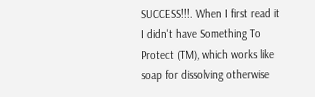SUCCESS!!!. When I first read it I didn't have Something To Protect (TM), which works like soap for dissolving otherwise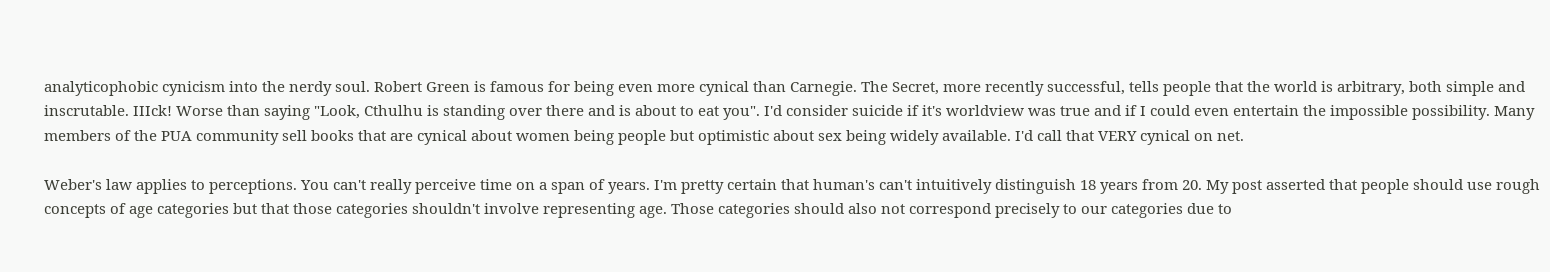analyticophobic cynicism into the nerdy soul. Robert Green is famous for being even more cynical than Carnegie. The Secret, more recently successful, tells people that the world is arbitrary, both simple and inscrutable. IIIck! Worse than saying "Look, Cthulhu is standing over there and is about to eat you". I'd consider suicide if it's worldview was true and if I could even entertain the impossible possibility. Many members of the PUA community sell books that are cynical about women being people but optimistic about sex being widely available. I'd call that VERY cynical on net.

Weber's law applies to perceptions. You can't really perceive time on a span of years. I'm pretty certain that human's can't intuitively distinguish 18 years from 20. My post asserted that people should use rough concepts of age categories but that those categories shouldn't involve representing age. Those categories should also not correspond precisely to our categories due to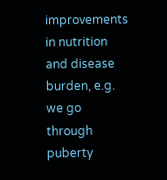improvements in nutrition and disease burden, e.g. we go through puberty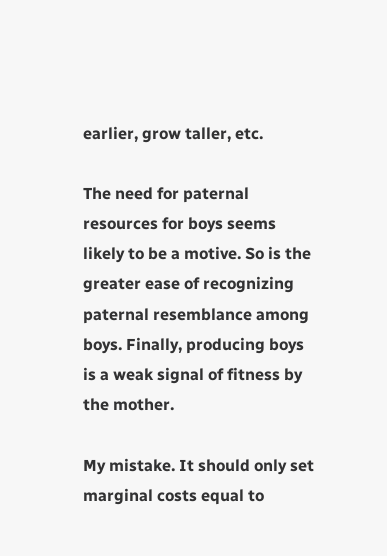earlier, grow taller, etc.

The need for paternal resources for boys seems likely to be a motive. So is the greater ease of recognizing paternal resemblance among boys. Finally, producing boys is a weak signal of fitness by the mother.

My mistake. It should only set marginal costs equal to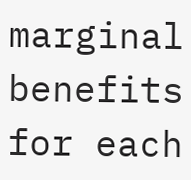marginal benefits for each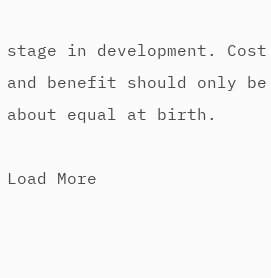stage in development. Cost and benefit should only be about equal at birth.

Load More